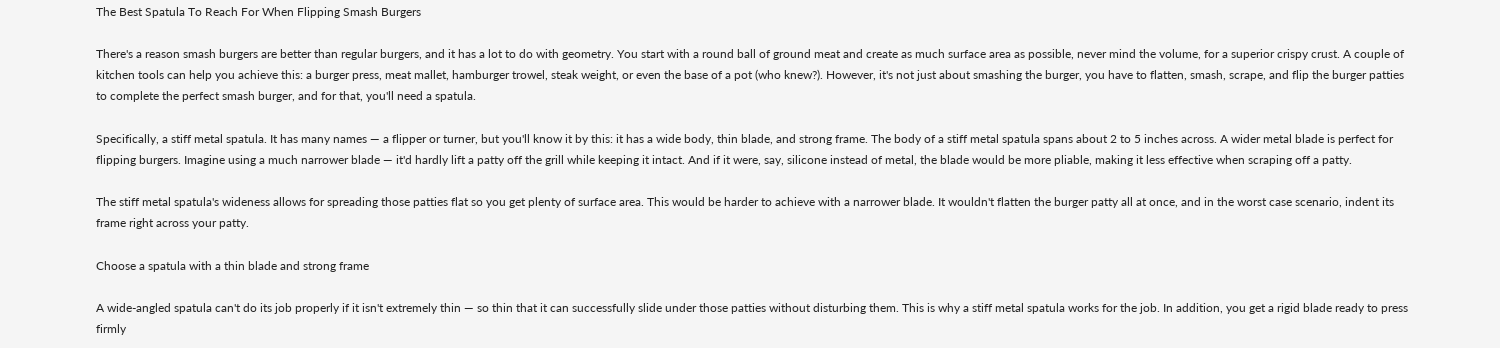The Best Spatula To Reach For When Flipping Smash Burgers

There's a reason smash burgers are better than regular burgers, and it has a lot to do with geometry. You start with a round ball of ground meat and create as much surface area as possible, never mind the volume, for a superior crispy crust. A couple of kitchen tools can help you achieve this: a burger press, meat mallet, hamburger trowel, steak weight, or even the base of a pot (who knew?). However, it's not just about smashing the burger, you have to flatten, smash, scrape, and flip the burger patties to complete the perfect smash burger, and for that, you'll need a spatula.

Specifically, a stiff metal spatula. It has many names — a flipper or turner, but you'll know it by this: it has a wide body, thin blade, and strong frame. The body of a stiff metal spatula spans about 2 to 5 inches across. A wider metal blade is perfect for flipping burgers. Imagine using a much narrower blade — it'd hardly lift a patty off the grill while keeping it intact. And if it were, say, silicone instead of metal, the blade would be more pliable, making it less effective when scraping off a patty.

The stiff metal spatula's wideness allows for spreading those patties flat so you get plenty of surface area. This would be harder to achieve with a narrower blade. It wouldn't flatten the burger patty all at once, and in the worst case scenario, indent its frame right across your patty.

Choose a spatula with a thin blade and strong frame

A wide-angled spatula can't do its job properly if it isn't extremely thin — so thin that it can successfully slide under those patties without disturbing them. This is why a stiff metal spatula works for the job. In addition, you get a rigid blade ready to press firmly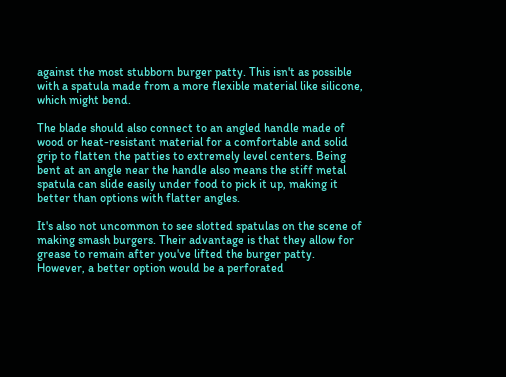against the most stubborn burger patty. This isn't as possible with a spatula made from a more flexible material like silicone, which might bend.

The blade should also connect to an angled handle made of wood or heat-resistant material for a comfortable and solid grip to flatten the patties to extremely level centers. Being bent at an angle near the handle also means the stiff metal spatula can slide easily under food to pick it up, making it better than options with flatter angles.

It's also not uncommon to see slotted spatulas on the scene of making smash burgers. Their advantage is that they allow for grease to remain after you've lifted the burger patty. However, a better option would be a perforated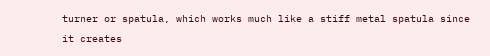turner or spatula, which works much like a stiff metal spatula since it creates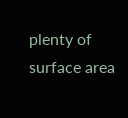plenty of surface area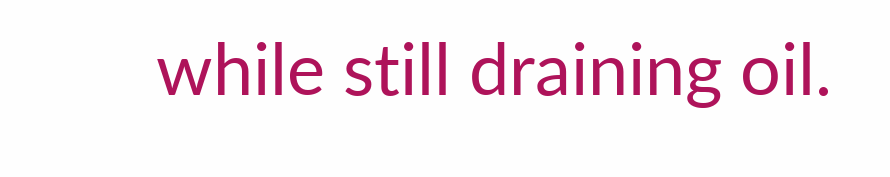while still draining oil.